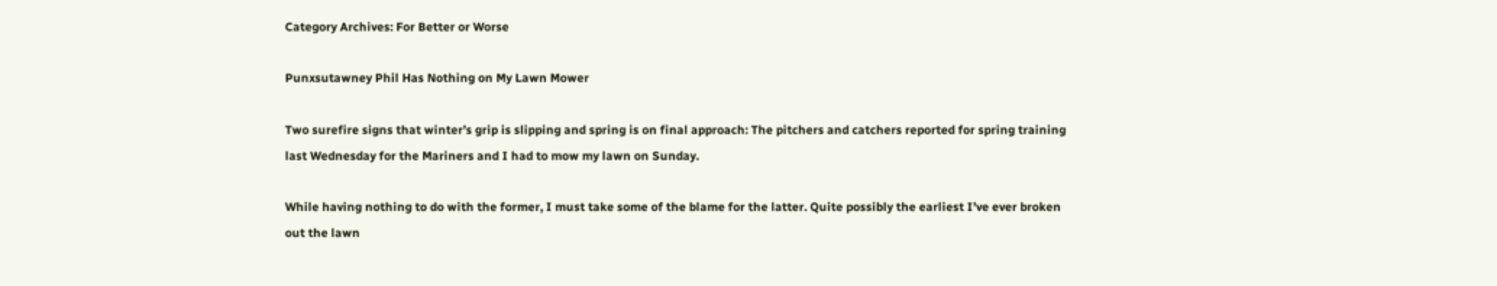Category Archives: For Better or Worse

Punxsutawney Phil Has Nothing on My Lawn Mower

Two surefire signs that winter’s grip is slipping and spring is on final approach: The pitchers and catchers reported for spring training last Wednesday for the Mariners and I had to mow my lawn on Sunday.

While having nothing to do with the former, I must take some of the blame for the latter. Quite possibly the earliest I’ve ever broken out the lawn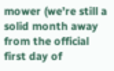mower (we’re still a solid month away from the official first day of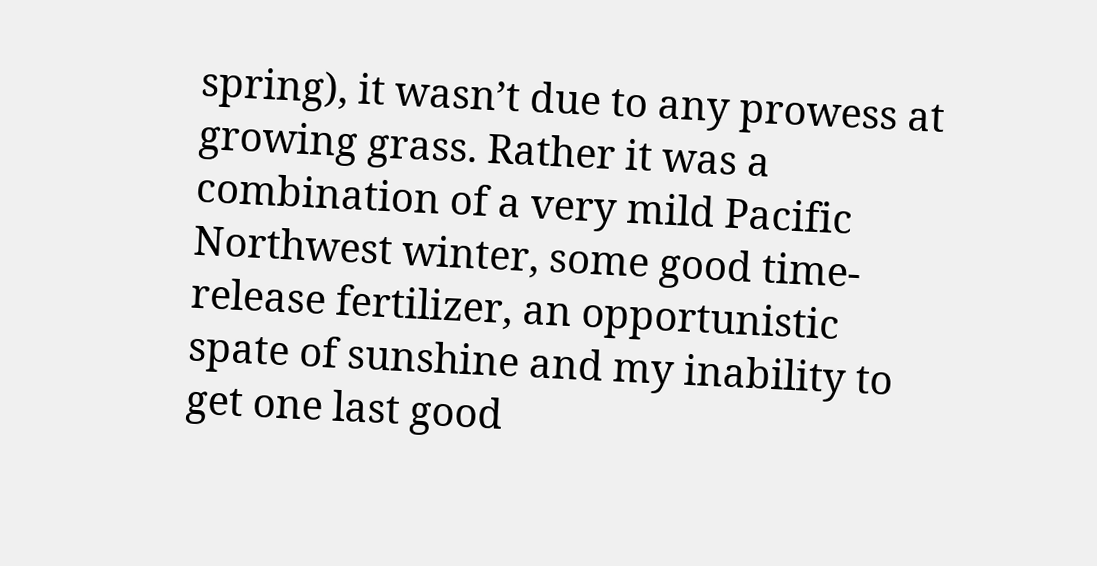spring), it wasn’t due to any prowess at growing grass. Rather it was a combination of a very mild Pacific Northwest winter, some good time-release fertilizer, an opportunistic spate of sunshine and my inability to get one last good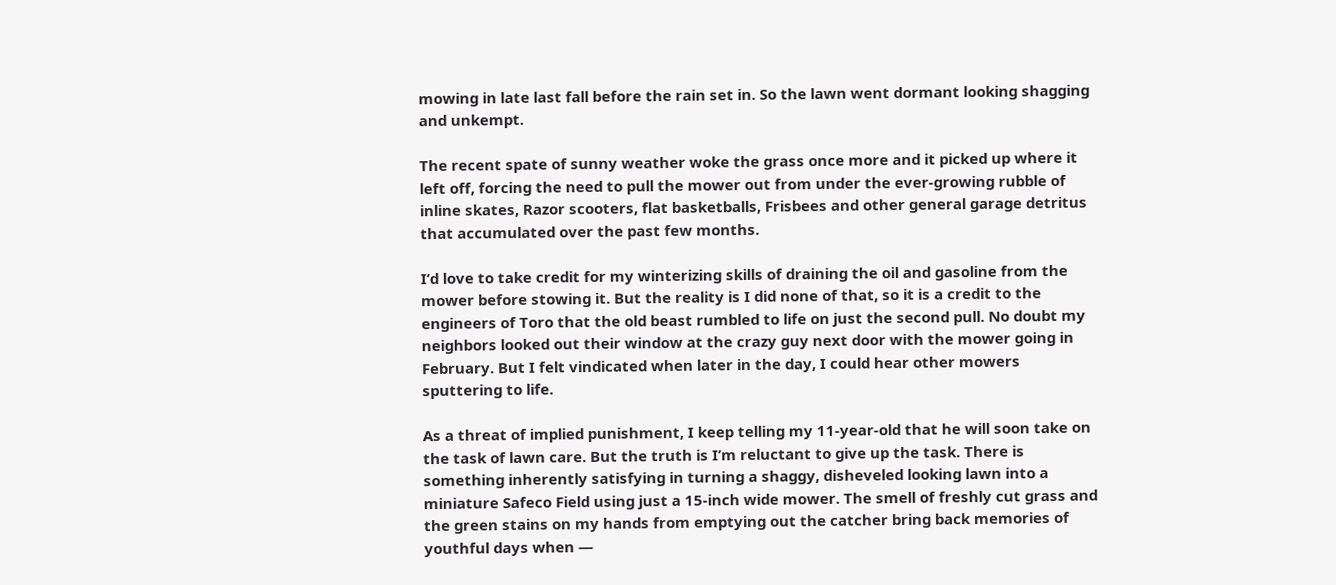mowing in late last fall before the rain set in. So the lawn went dormant looking shagging and unkempt.

The recent spate of sunny weather woke the grass once more and it picked up where it left off, forcing the need to pull the mower out from under the ever-growing rubble of inline skates, Razor scooters, flat basketballs, Frisbees and other general garage detritus that accumulated over the past few months.

I’d love to take credit for my winterizing skills of draining the oil and gasoline from the mower before stowing it. But the reality is I did none of that, so it is a credit to the engineers of Toro that the old beast rumbled to life on just the second pull. No doubt my neighbors looked out their window at the crazy guy next door with the mower going in February. But I felt vindicated when later in the day, I could hear other mowers sputtering to life.

As a threat of implied punishment, I keep telling my 11-year-old that he will soon take on the task of lawn care. But the truth is I’m reluctant to give up the task. There is something inherently satisfying in turning a shaggy, disheveled looking lawn into a miniature Safeco Field using just a 15-inch wide mower. The smell of freshly cut grass and the green stains on my hands from emptying out the catcher bring back memories of youthful days when —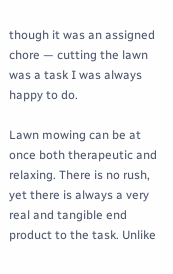though it was an assigned chore — cutting the lawn was a task I was always happy to do.

Lawn mowing can be at once both therapeutic and relaxing. There is no rush, yet there is always a very real and tangible end product to the task. Unlike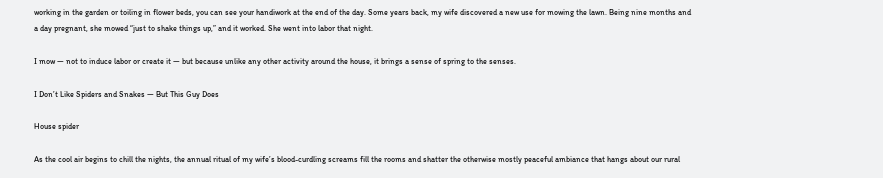working in the garden or toiling in flower beds, you can see your handiwork at the end of the day. Some years back, my wife discovered a new use for mowing the lawn. Being nine months and a day pregnant, she mowed “just to shake things up,” and it worked. She went into labor that night.

I mow — not to induce labor or create it — but because unlike any other activity around the house, it brings a sense of spring to the senses.

I Don’t Like Spiders and Snakes — But This Guy Does

House spider

As the cool air begins to chill the nights, the annual ritual of my wife’s blood-curdling screams fill the rooms and shatter the otherwise mostly peaceful ambiance that hangs about our rural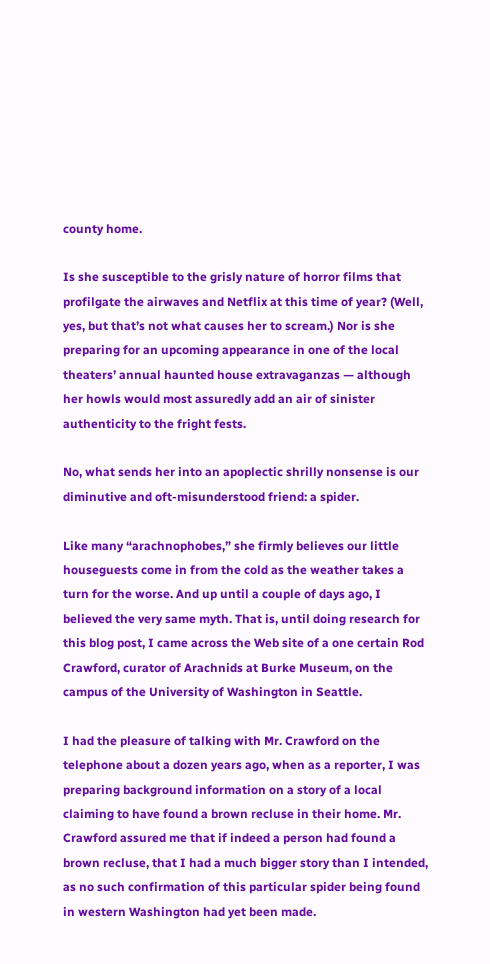county home.

Is she susceptible to the grisly nature of horror films that profilgate the airwaves and Netflix at this time of year? (Well, yes, but that’s not what causes her to scream.) Nor is she preparing for an upcoming appearance in one of the local theaters’ annual haunted house extravaganzas — although her howls would most assuredly add an air of sinister authenticity to the fright fests.

No, what sends her into an apoplectic shrilly nonsense is our diminutive and oft-misunderstood friend: a spider.

Like many “arachnophobes,” she firmly believes our little houseguests come in from the cold as the weather takes a turn for the worse. And up until a couple of days ago, I believed the very same myth. That is, until doing research for this blog post, I came across the Web site of a one certain Rod Crawford, curator of Arachnids at Burke Museum, on the campus of the University of Washington in Seattle.

I had the pleasure of talking with Mr. Crawford on the telephone about a dozen years ago, when as a reporter, I was preparing background information on a story of a local claiming to have found a brown recluse in their home. Mr. Crawford assured me that if indeed a person had found a brown recluse, that I had a much bigger story than I intended, as no such confirmation of this particular spider being found in western Washington had yet been made.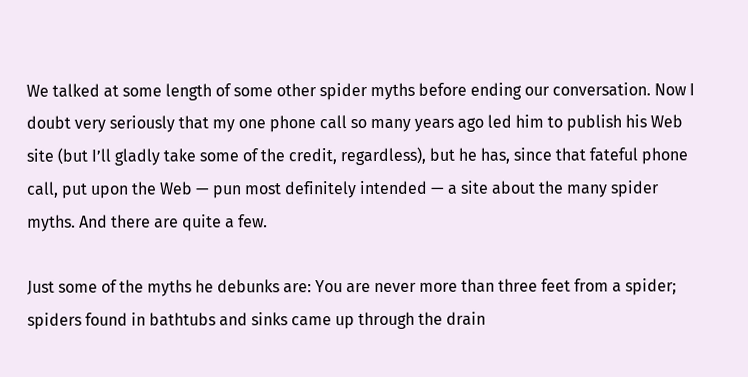We talked at some length of some other spider myths before ending our conversation. Now I doubt very seriously that my one phone call so many years ago led him to publish his Web site (but I’ll gladly take some of the credit, regardless), but he has, since that fateful phone call, put upon the Web — pun most definitely intended — a site about the many spider myths. And there are quite a few.

Just some of the myths he debunks are: You are never more than three feet from a spider; spiders found in bathtubs and sinks came up through the drain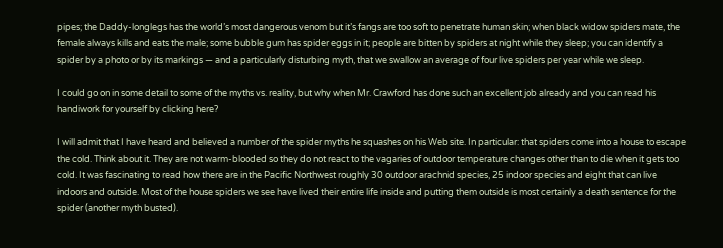pipes; the Daddy-longlegs has the world’s most dangerous venom but it’s fangs are too soft to penetrate human skin; when black widow spiders mate, the female always kills and eats the male; some bubble gum has spider eggs in it; people are bitten by spiders at night while they sleep; you can identify a spider by a photo or by its markings — and a particularly disturbing myth, that we swallow an average of four live spiders per year while we sleep.

I could go on in some detail to some of the myths vs. reality, but why when Mr. Crawford has done such an excellent job already and you can read his handiwork for yourself by clicking here?

I will admit that I have heard and believed a number of the spider myths he squashes on his Web site. In particular: that spiders come into a house to escape the cold. Think about it. They are not warm-blooded so they do not react to the vagaries of outdoor temperature changes other than to die when it gets too cold. It was fascinating to read how there are in the Pacific Northwest roughly 30 outdoor arachnid species, 25 indoor species and eight that can live indoors and outside. Most of the house spiders we see have lived their entire life inside and putting them outside is most certainly a death sentence for the spider (another myth busted).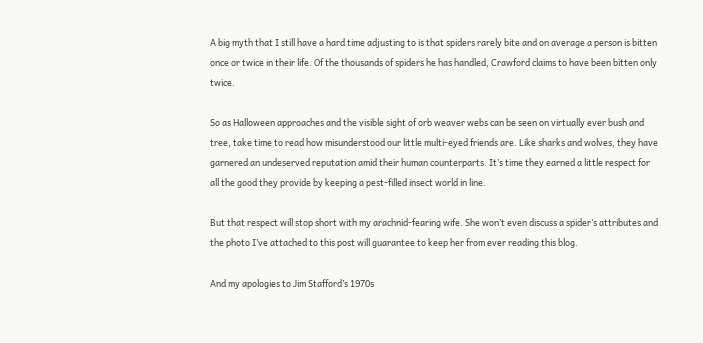A big myth that I still have a hard time adjusting to is that spiders rarely bite and on average a person is bitten once or twice in their life. Of the thousands of spiders he has handled, Crawford claims to have been bitten only twice.

So as Halloween approaches and the visible sight of orb weaver webs can be seen on virtually ever bush and tree, take time to read how misunderstood our little multi-eyed friends are. Like sharks and wolves, they have garnered an undeserved reputation amid their human counterparts. It’s time they earned a little respect for all the good they provide by keeping a pest-filled insect world in line.

But that respect will stop short with my arachnid-fearing wife. She won’t even discuss a spider’s attributes and the photo I’ve attached to this post will guarantee to keep her from ever reading this blog.

And my apologies to Jim Stafford’s 1970s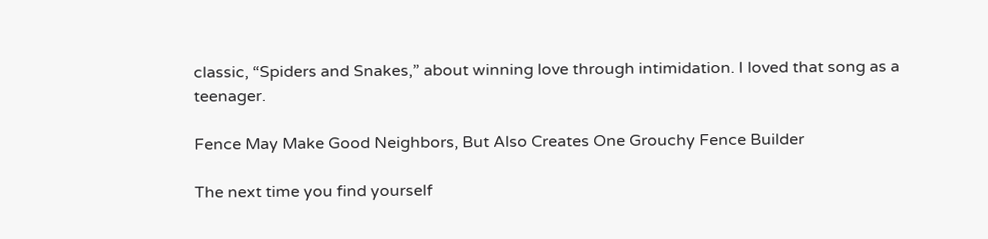classic, “Spiders and Snakes,” about winning love through intimidation. I loved that song as a teenager.

Fence May Make Good Neighbors, But Also Creates One Grouchy Fence Builder

The next time you find yourself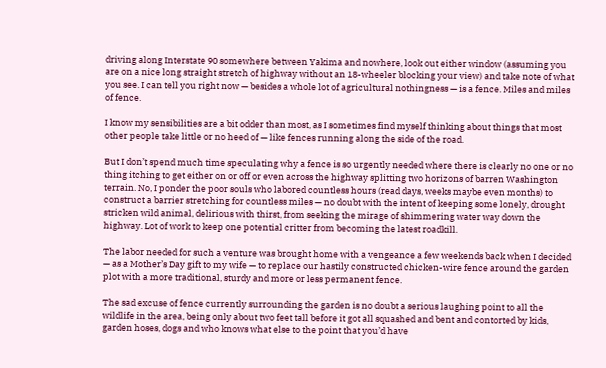driving along Interstate 90 somewhere between Yakima and nowhere, look out either window (assuming you are on a nice long straight stretch of highway without an 18-wheeler blocking your view) and take note of what you see. I can tell you right now — besides a whole lot of agricultural nothingness — is a fence. Miles and miles of fence.

I know my sensibilities are a bit odder than most, as I sometimes find myself thinking about things that most other people take little or no heed of — like fences running along the side of the road.

But I don’t spend much time speculating why a fence is so urgently needed where there is clearly no one or no thing itching to get either on or off or even across the highway splitting two horizons of barren Washington terrain. No, I ponder the poor souls who labored countless hours (read days, weeks maybe even months) to construct a barrier stretching for countless miles — no doubt with the intent of keeping some lonely, drought stricken wild animal, delirious with thirst, from seeking the mirage of shimmering water way down the highway. Lot of work to keep one potential critter from becoming the latest roadkill.

The labor needed for such a venture was brought home with a vengeance a few weekends back when I decided — as a Mother’s Day gift to my wife — to replace our hastily constructed chicken-wire fence around the garden plot with a more traditional, sturdy and more or less permanent fence.

The sad excuse of fence currently surrounding the garden is no doubt a serious laughing point to all the wildlife in the area, being only about two feet tall before it got all squashed and bent and contorted by kids, garden hoses, dogs and who knows what else to the point that you’d have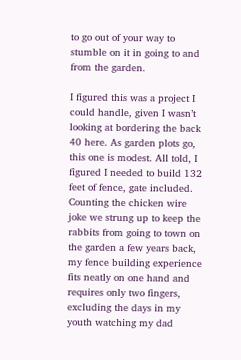to go out of your way to stumble on it in going to and from the garden.

I figured this was a project I could handle, given I wasn’t looking at bordering the back 40 here. As garden plots go, this one is modest. All told, I figured I needed to build 132 feet of fence, gate included. Counting the chicken wire joke we strung up to keep the rabbits from going to town on the garden a few years back, my fence building experience fits neatly on one hand and requires only two fingers, excluding the days in my youth watching my dad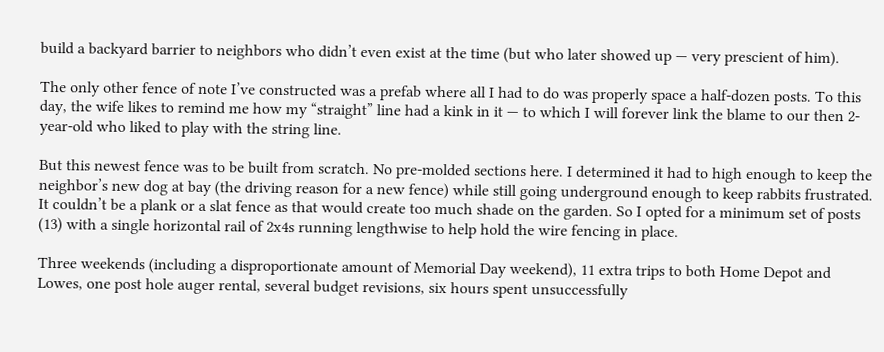build a backyard barrier to neighbors who didn’t even exist at the time (but who later showed up — very prescient of him).

The only other fence of note I’ve constructed was a prefab where all I had to do was properly space a half-dozen posts. To this day, the wife likes to remind me how my “straight” line had a kink in it — to which I will forever link the blame to our then 2-year-old who liked to play with the string line.

But this newest fence was to be built from scratch. No pre-molded sections here. I determined it had to high enough to keep the neighbor’s new dog at bay (the driving reason for a new fence) while still going underground enough to keep rabbits frustrated. It couldn’t be a plank or a slat fence as that would create too much shade on the garden. So I opted for a minimum set of posts (13) with a single horizontal rail of 2x4s running lengthwise to help hold the wire fencing in place.

Three weekends (including a disproportionate amount of Memorial Day weekend), 11 extra trips to both Home Depot and Lowes, one post hole auger rental, several budget revisions, six hours spent unsuccessfully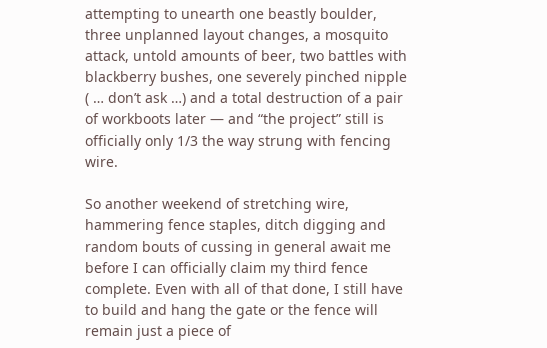attempting to unearth one beastly boulder, three unplanned layout changes, a mosquito attack, untold amounts of beer, two battles with blackberry bushes, one severely pinched nipple ( … don’t ask …) and a total destruction of a pair of workboots later — and “the project” still is officially only 1/3 the way strung with fencing wire.

So another weekend of stretching wire, hammering fence staples, ditch digging and random bouts of cussing in general await me before I can officially claim my third fence complete. Even with all of that done, I still have to build and hang the gate or the fence will remain just a piece of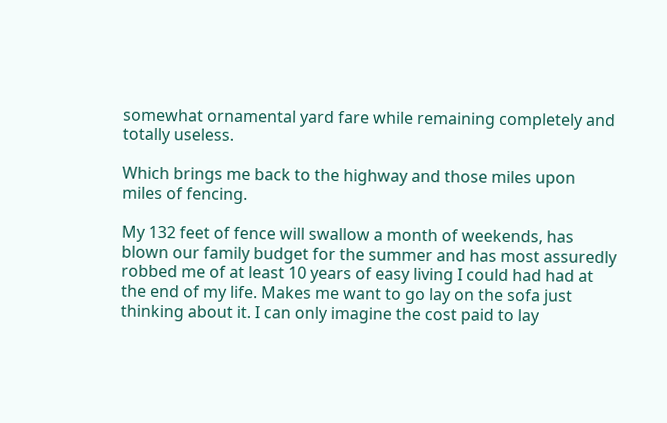somewhat ornamental yard fare while remaining completely and totally useless.

Which brings me back to the highway and those miles upon miles of fencing.

My 132 feet of fence will swallow a month of weekends, has blown our family budget for the summer and has most assuredly robbed me of at least 10 years of easy living I could had had at the end of my life. Makes me want to go lay on the sofa just thinking about it. I can only imagine the cost paid to lay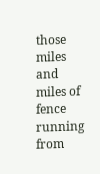those miles and miles of fence running from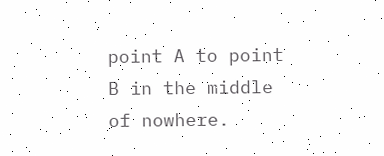point A to point B in the middle of nowhere.